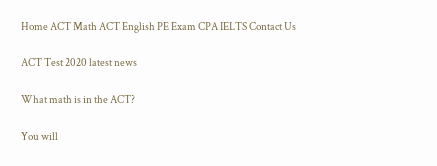Home ACT Math ACT English PE Exam CPA IELTS Contact Us

ACT Test 2020 latest news

What math is in the ACT?

You will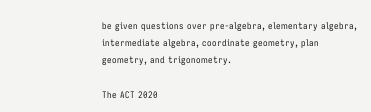be given questions over pre-algebra, elementary algebra, intermediate algebra, coordinate geometry, plan geometry, and trigonometry.

The ACT 2020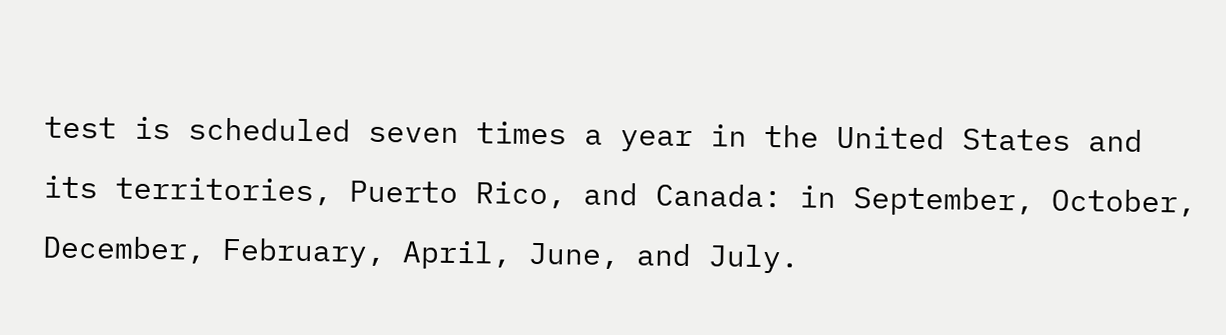test is scheduled seven times a year in the United States and its territories, Puerto Rico, and Canada: in September, October, December, February, April, June, and July.